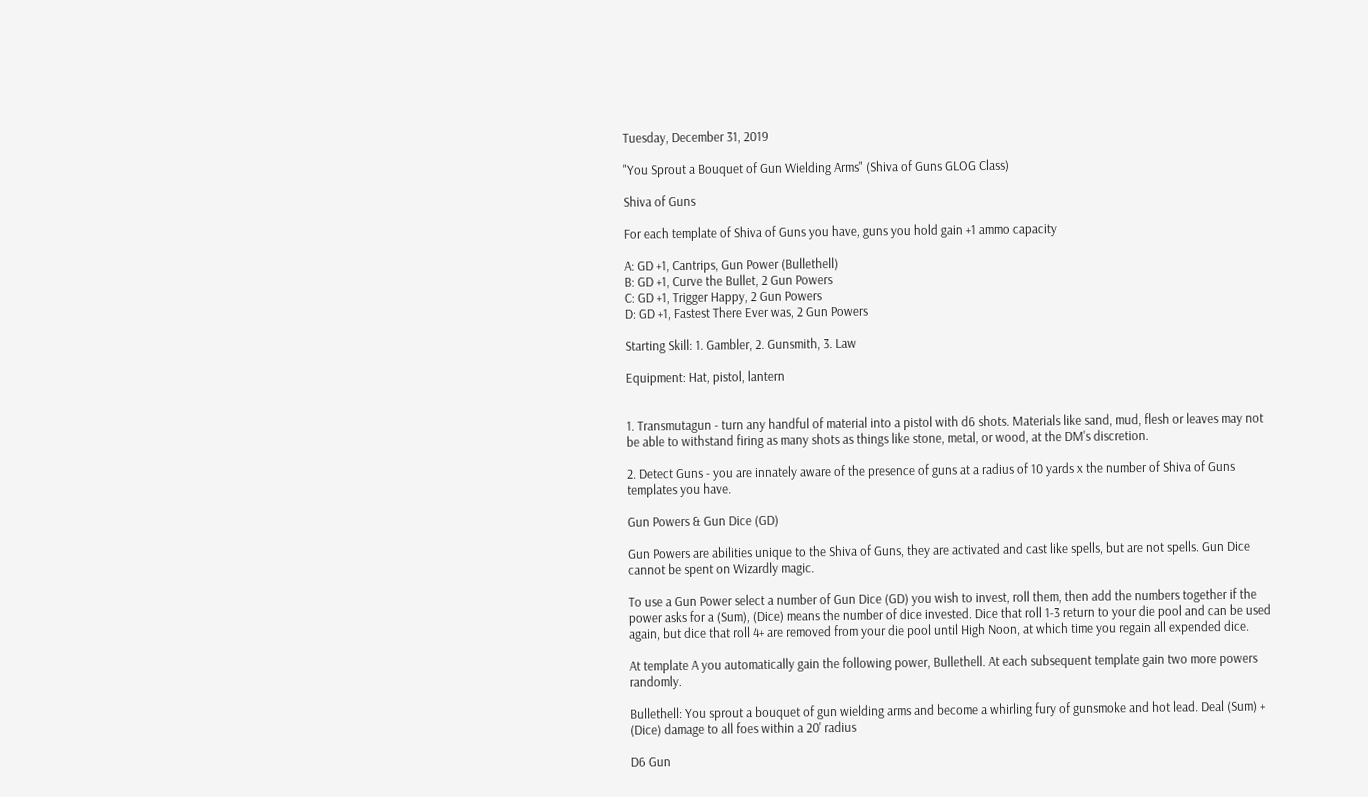Tuesday, December 31, 2019

"You Sprout a Bouquet of Gun Wielding Arms" (Shiva of Guns GLOG Class)

Shiva of Guns

For each template of Shiva of Guns you have, guns you hold gain +1 ammo capacity

A: GD +1, Cantrips, Gun Power (Bullethell)
B: GD +1, Curve the Bullet, 2 Gun Powers
C: GD +1, Trigger Happy, 2 Gun Powers
D: GD +1, Fastest There Ever was, 2 Gun Powers

Starting Skill: 1. Gambler, 2. Gunsmith, 3. Law

Equipment: Hat, pistol, lantern


1. Transmutagun - turn any handful of material into a pistol with d6 shots. Materials like sand, mud, flesh or leaves may not be able to withstand firing as many shots as things like stone, metal, or wood, at the DM's discretion.

2. Detect Guns - you are innately aware of the presence of guns at a radius of 10 yards x the number of Shiva of Guns templates you have.

Gun Powers & Gun Dice (GD)

Gun Powers are abilities unique to the Shiva of Guns, they are activated and cast like spells, but are not spells. Gun Dice cannot be spent on Wizardly magic.

To use a Gun Power select a number of Gun Dice (GD) you wish to invest, roll them, then add the numbers together if the power asks for a (Sum), (Dice) means the number of dice invested. Dice that roll 1-3 return to your die pool and can be used again, but dice that roll 4+ are removed from your die pool until High Noon, at which time you regain all expended dice.

At template A you automatically gain the following power, Bullethell. At each subsequent template gain two more powers randomly.

Bullethell: You sprout a bouquet of gun wielding arms and become a whirling fury of gunsmoke and hot lead. Deal (Sum) + (Dice) damage to all foes within a 20' radius

D6 Gun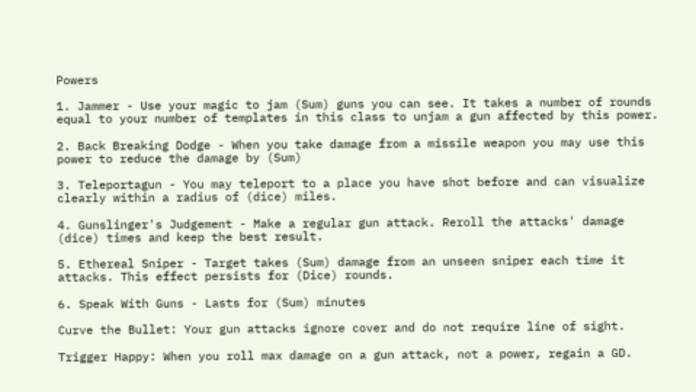Powers

1. Jammer - Use your magic to jam (Sum) guns you can see. It takes a number of rounds equal to your number of templates in this class to unjam a gun affected by this power.

2. Back Breaking Dodge - When you take damage from a missile weapon you may use this power to reduce the damage by (Sum)

3. Teleportagun - You may teleport to a place you have shot before and can visualize clearly within a radius of (dice) miles.

4. Gunslinger's Judgement - Make a regular gun attack. Reroll the attacks' damage (dice) times and keep the best result.

5. Ethereal Sniper - Target takes (Sum) damage from an unseen sniper each time it attacks. This effect persists for (Dice) rounds.

6. Speak With Guns - Lasts for (Sum) minutes

Curve the Bullet: Your gun attacks ignore cover and do not require line of sight.

Trigger Happy: When you roll max damage on a gun attack, not a power, regain a GD.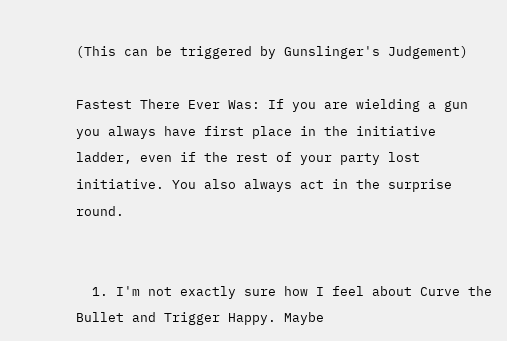(This can be triggered by Gunslinger's Judgement)

Fastest There Ever Was: If you are wielding a gun you always have first place in the initiative ladder, even if the rest of your party lost initiative. You also always act in the surprise round.


  1. I'm not exactly sure how I feel about Curve the Bullet and Trigger Happy. Maybe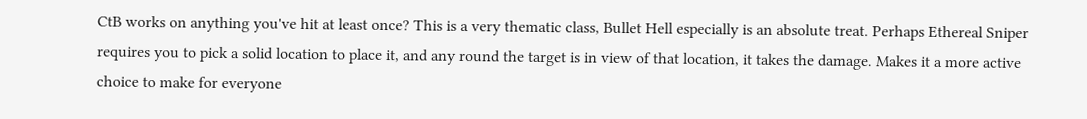CtB works on anything you've hit at least once? This is a very thematic class, Bullet Hell especially is an absolute treat. Perhaps Ethereal Sniper requires you to pick a solid location to place it, and any round the target is in view of that location, it takes the damage. Makes it a more active choice to make for everyone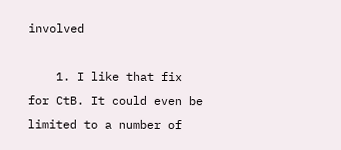involved

    1. I like that fix for CtB. It could even be limited to a number of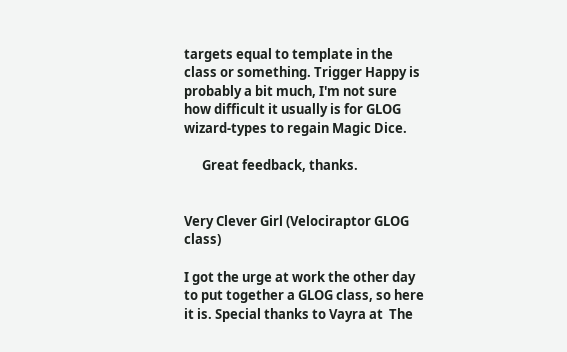targets equal to template in the class or something. Trigger Happy is probably a bit much, I'm not sure how difficult it usually is for GLOG wizard-types to regain Magic Dice.

      Great feedback, thanks.


Very Clever Girl (Velociraptor GLOG class)

I got the urge at work the other day to put together a GLOG class, so here it is. Special thanks to Vayra at  The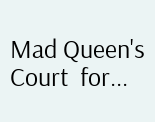Mad Queen's Court  for...